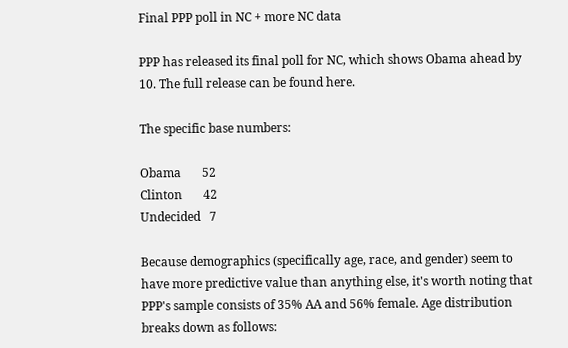Final PPP poll in NC + more NC data

PPP has released its final poll for NC, which shows Obama ahead by 10. The full release can be found here.

The specific base numbers:

Obama       52
Clinton       42
Undecided   7

Because demographics (specifically age, race, and gender) seem to have more predictive value than anything else, it's worth noting that PPP's sample consists of 35% AA and 56% female. Age distribution breaks down as follows: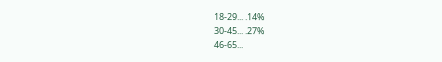18-29... .14%
30-45... .27%
46-65...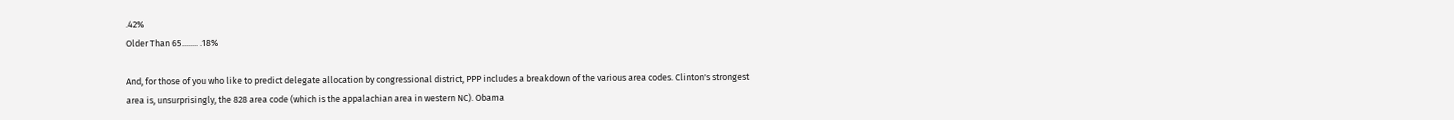.42%
Older Than 65........ .18%

And, for those of you who like to predict delegate allocation by congressional district, PPP includes a breakdown of the various area codes. Clinton's strongest area is, unsurprisingly, the 828 area code (which is the appalachian area in western NC). Obama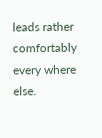leads rather comfortably every where else.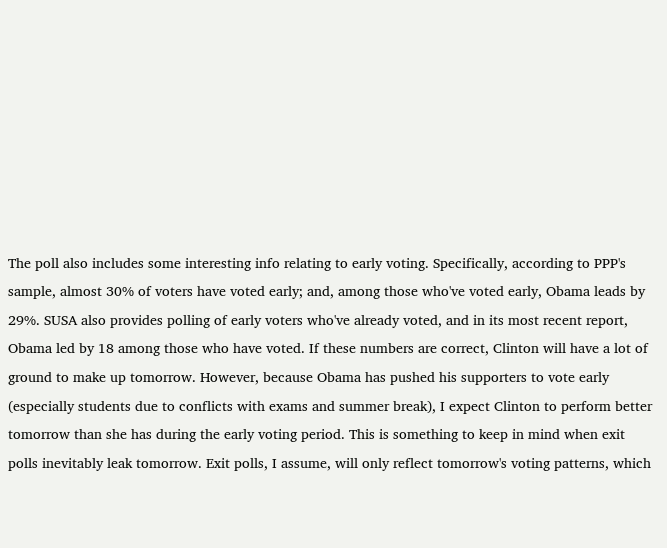The poll also includes some interesting info relating to early voting. Specifically, according to PPP's sample, almost 30% of voters have voted early; and, among those who've voted early, Obama leads by 29%. SUSA also provides polling of early voters who've already voted, and in its most recent report, Obama led by 18 among those who have voted. If these numbers are correct, Clinton will have a lot of ground to make up tomorrow. However, because Obama has pushed his supporters to vote early (especially students due to conflicts with exams and summer break), I expect Clinton to perform better tomorrow than she has during the early voting period. This is something to keep in mind when exit polls inevitably leak tomorrow. Exit polls, I assume, will only reflect tomorrow's voting patterns, which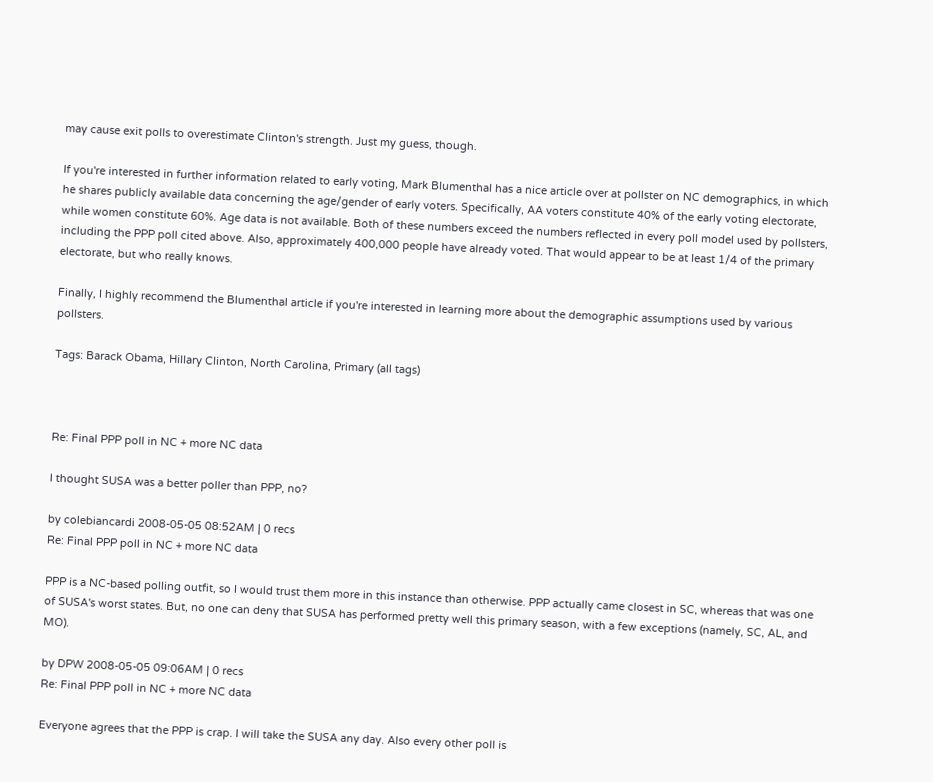may cause exit polls to overestimate Clinton's strength. Just my guess, though.

If you're interested in further information related to early voting, Mark Blumenthal has a nice article over at pollster on NC demographics, in which he shares publicly available data concerning the age/gender of early voters. Specifically, AA voters constitute 40% of the early voting electorate, while women constitute 60%. Age data is not available. Both of these numbers exceed the numbers reflected in every poll model used by pollsters, including the PPP poll cited above. Also, approximately 400,000 people have already voted. That would appear to be at least 1/4 of the primary electorate, but who really knows.

Finally, I highly recommend the Blumenthal article if you're interested in learning more about the demographic assumptions used by various pollsters.

Tags: Barack Obama, Hillary Clinton, North Carolina, Primary (all tags)



Re: Final PPP poll in NC + more NC data

I thought SUSA was a better poller than PPP, no?

by colebiancardi 2008-05-05 08:52AM | 0 recs
Re: Final PPP poll in NC + more NC data

PPP is a NC-based polling outfit, so I would trust them more in this instance than otherwise. PPP actually came closest in SC, whereas that was one of SUSA's worst states. But, no one can deny that SUSA has performed pretty well this primary season, with a few exceptions (namely, SC, AL, and MO).

by DPW 2008-05-05 09:06AM | 0 recs
Re: Final PPP poll in NC + more NC data

Everyone agrees that the PPP is crap. I will take the SUSA any day. Also every other poll is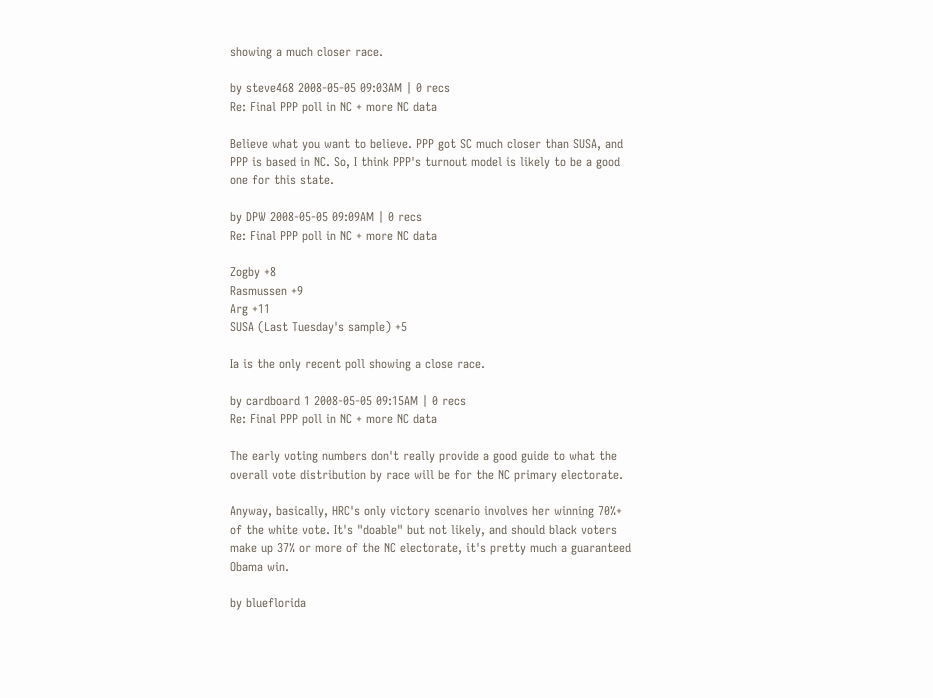showing a much closer race.

by steve468 2008-05-05 09:03AM | 0 recs
Re: Final PPP poll in NC + more NC data

Believe what you want to believe. PPP got SC much closer than SUSA, and PPP is based in NC. So, I think PPP's turnout model is likely to be a good one for this state.

by DPW 2008-05-05 09:09AM | 0 recs
Re: Final PPP poll in NC + more NC data

Zogby +8
Rasmussen +9
Arg +11
SUSA (Last Tuesday's sample) +5

Ia is the only recent poll showing a close race.

by cardboard 1 2008-05-05 09:15AM | 0 recs
Re: Final PPP poll in NC + more NC data

The early voting numbers don't really provide a good guide to what the overall vote distribution by race will be for the NC primary electorate.

Anyway, basically, HRC's only victory scenario involves her winning 70%+ of the white vote. It's "doable" but not likely, and should black voters make up 37% or more of the NC electorate, it's pretty much a guaranteed Obama win.

by blueflorida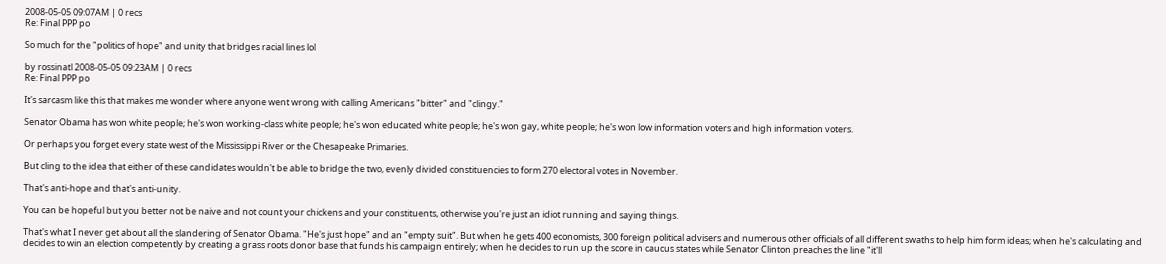2008-05-05 09:07AM | 0 recs
Re: Final PPP po

So much for the "politics of hope" and unity that bridges racial lines lol

by rossinatl 2008-05-05 09:23AM | 0 recs
Re: Final PPP po

It's sarcasm like this that makes me wonder where anyone went wrong with calling Americans "bitter" and "clingy."

Senator Obama has won white people; he's won working-class white people; he's won educated white people; he's won gay, white people; he's won low information voters and high information voters.

Or perhaps you forget every state west of the Mississippi River or the Chesapeake Primaries.

But cling to the idea that either of these candidates wouldn't be able to bridge the two, evenly divided constituencies to form 270 electoral votes in November.

That's anti-hope and that's anti-unity.

You can be hopeful but you better not be naive and not count your chickens and your constituents, otherwise you're just an idiot running and saying things.

That's what I never get about all the slandering of Senator Obama. "He's just hope" and an "empty suit". But when he gets 400 economists, 300 foreign political advisers and numerous other officials of all different swaths to help him form ideas; when he's calculating and decides to win an election competently by creating a grass roots donor base that funds his campaign entirely; when he decides to run up the score in caucus states while Senator Clinton preaches the line "it'll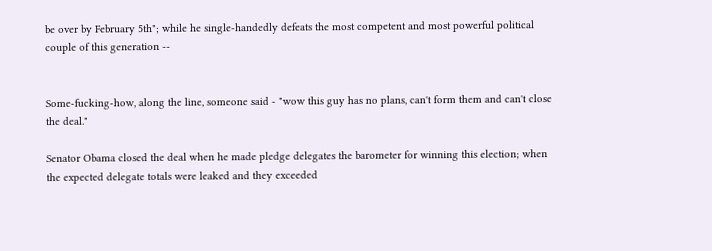be over by February 5th"; while he single-handedly defeats the most competent and most powerful political couple of this generation --


Some-fucking-how, along the line, someone said - "wow this guy has no plans, can't form them and can't close the deal."

Senator Obama closed the deal when he made pledge delegates the barometer for winning this election; when the expected delegate totals were leaked and they exceeded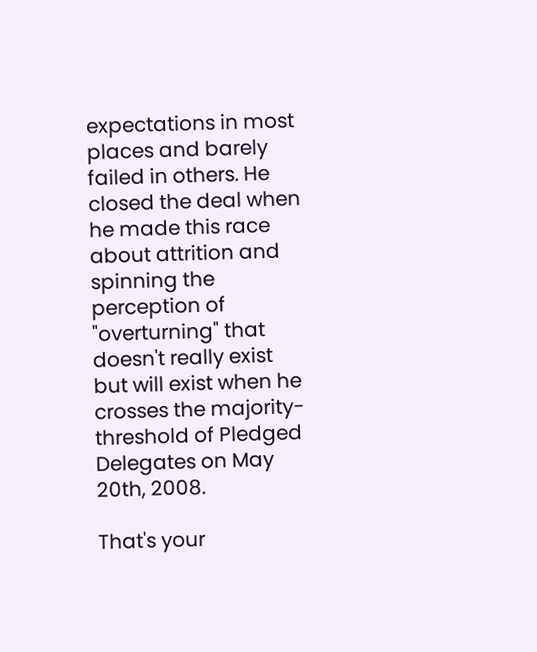expectations in most places and barely failed in others. He closed the deal when he made this race about attrition and spinning the perception of "overturning" that doesn't really exist but will exist when he crosses the majority-threshold of Pledged Delegates on May 20th, 2008.

That's your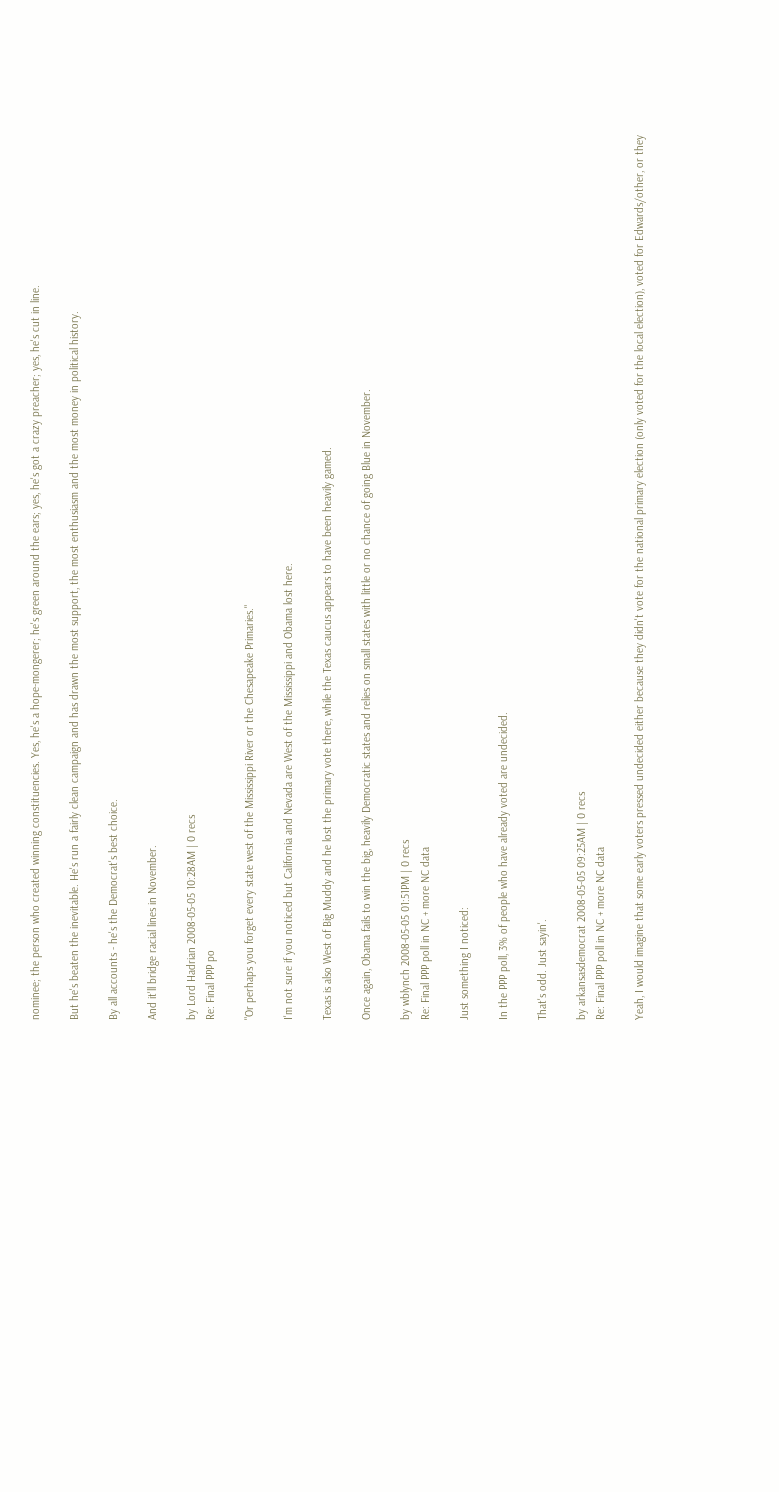nominee; the person who created winning constituencies. Yes, he's a hope-mongerer; he's green around the ears; yes, he's got a crazy preacher; yes, he's cut in line.

But he's beaten the inevitable. He's run a fairly clean campaign and has drawn the most support, the most enthusiasm and the most money in political history.

By all accounts - he's the Democrat's best choice.

And it'll bridge racial lines in November.

by Lord Hadrian 2008-05-05 10:28AM | 0 recs
Re: Final PPP po

"Or perhaps you forget every state west of the Mississippi River or the Chesapeake Primaries."

I'm not sure if you noticed but California and Nevada are West of the Mississippi and Obama lost here.

Texas is also West of Big Muddy and he lost the primary vote there, while the Texas caucus appears to have been heavily gamed.

Once again, Obama fails to win the big, heavily Democratic states and relies on small states with little or no chance of going Blue in November.

by wblynch 2008-05-05 01:51PM | 0 recs
Re: Final PPP poll in NC + more NC data

Just something I noticed:

In the PPP poll, 3% of people who have already voted are undecided.

That's odd. Just sayin'.

by arkansasdemocrat 2008-05-05 09:25AM | 0 recs
Re: Final PPP poll in NC + more NC data

Yeah, I would imagine that some early voters pressed undecided either because they didn't vote for the national primary election (only voted for the local election), voted for Edwards/other, or they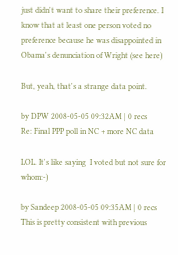just didn't want to share their preference. I know that at least one person voted no preference because he was disappointed in Obama's denunciation of Wright (see here)

But, yeah, that's a strange data point.

by DPW 2008-05-05 09:32AM | 0 recs
Re: Final PPP poll in NC + more NC data

LOL. It's like saying  I voted but not sure for whom:-)

by Sandeep 2008-05-05 09:35AM | 0 recs
This is pretty consistent with previous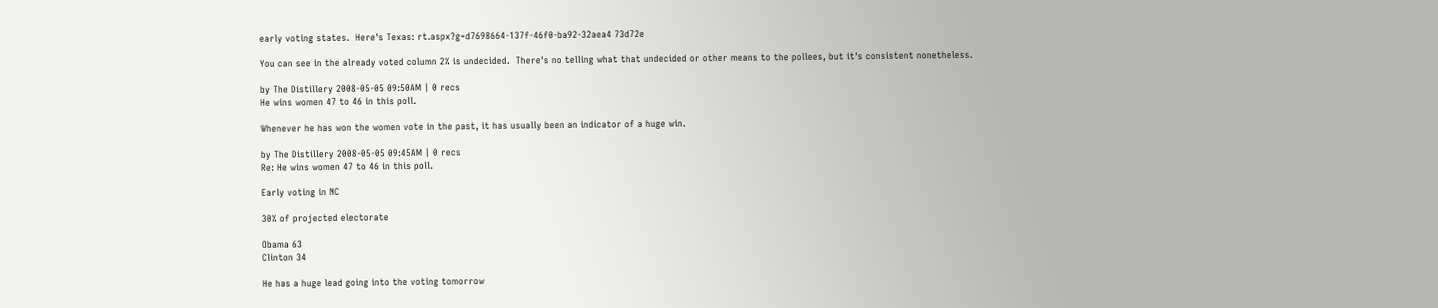early voting states.  Here's Texas: rt.aspx?g=d7698664-137f-46f0-ba92-32aea4 73d72e

You can see in the already voted column 2% is undecided.  There's no telling what that undecided or other means to the pollees, but it's consistent nonetheless.

by The Distillery 2008-05-05 09:50AM | 0 recs
He wins women 47 to 46 in this poll.

Whenever he has won the women vote in the past, it has usually been an indicator of a huge win.

by The Distillery 2008-05-05 09:45AM | 0 recs
Re: He wins women 47 to 46 in this poll.

Early voting in NC

30% of projected electorate

Obama 63
Clinton 34

He has a huge lead going into the voting tomorrow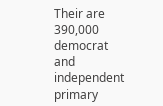Their are 390,000 democrat and independent primary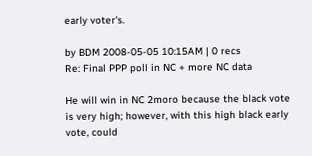early voter's.

by BDM 2008-05-05 10:15AM | 0 recs
Re: Final PPP poll in NC + more NC data

He will win in NC 2moro because the black vote is very high; however, with this high black early vote, could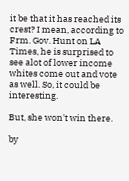it be that it has reached its crest? I mean, according to Frm. Gov. Hunt on LA Times, he is surprised to see alot of lower income whites come out and vote as well. So, it could be interesting.

But, she won't win there.

by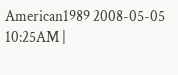American1989 2008-05-05 10:25AM |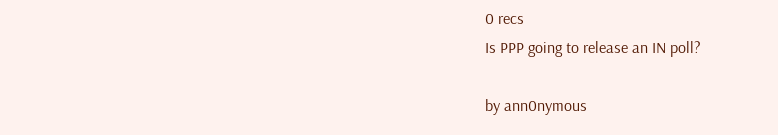0 recs
Is PPP going to release an IN poll?

by ann0nymous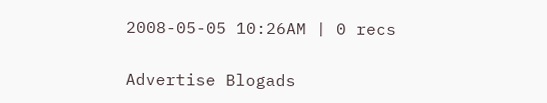2008-05-05 10:26AM | 0 recs


Advertise Blogads